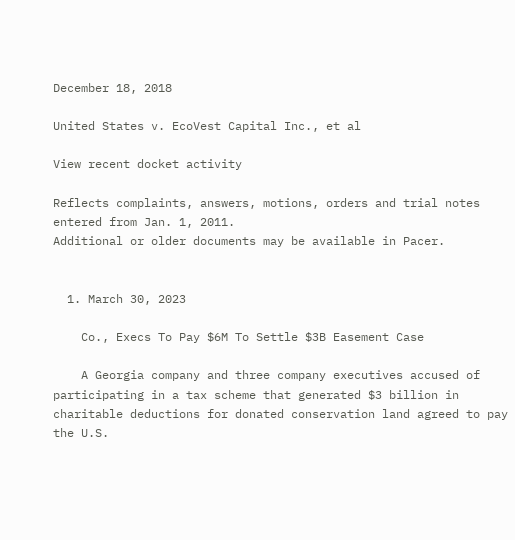December 18, 2018

United States v. EcoVest Capital Inc., et al

View recent docket activity

Reflects complaints, answers, motions, orders and trial notes entered from Jan. 1, 2011.
Additional or older documents may be available in Pacer.


  1. March 30, 2023

    Co., Execs To Pay $6M To Settle $3B Easement Case

    A Georgia company and three company executives accused of participating in a tax scheme that generated $3 billion in charitable deductions for donated conservation land agreed to pay the U.S.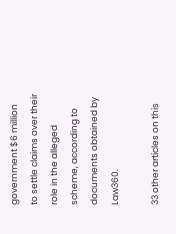government $6 million to settle claims over their role in the alleged scheme, according to documents obtained by Law360.

33 other articles on this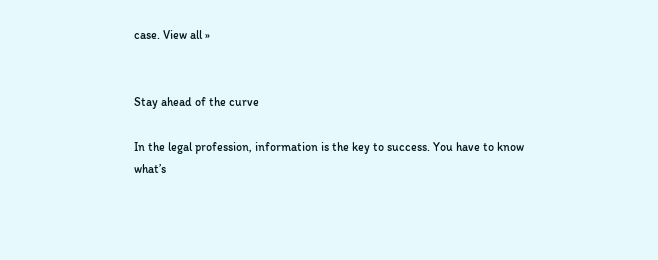case. View all »


Stay ahead of the curve

In the legal profession, information is the key to success. You have to know what’s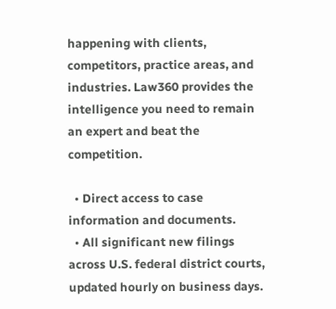happening with clients, competitors, practice areas, and industries. Law360 provides the intelligence you need to remain an expert and beat the competition.

  • Direct access to case information and documents.
  • All significant new filings across U.S. federal district courts, updated hourly on business days.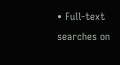• Full-text searches on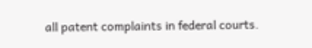all patent complaints in federal courts.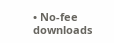• No-fee downloads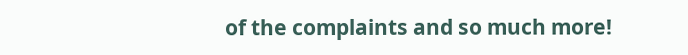of the complaints and so much more!